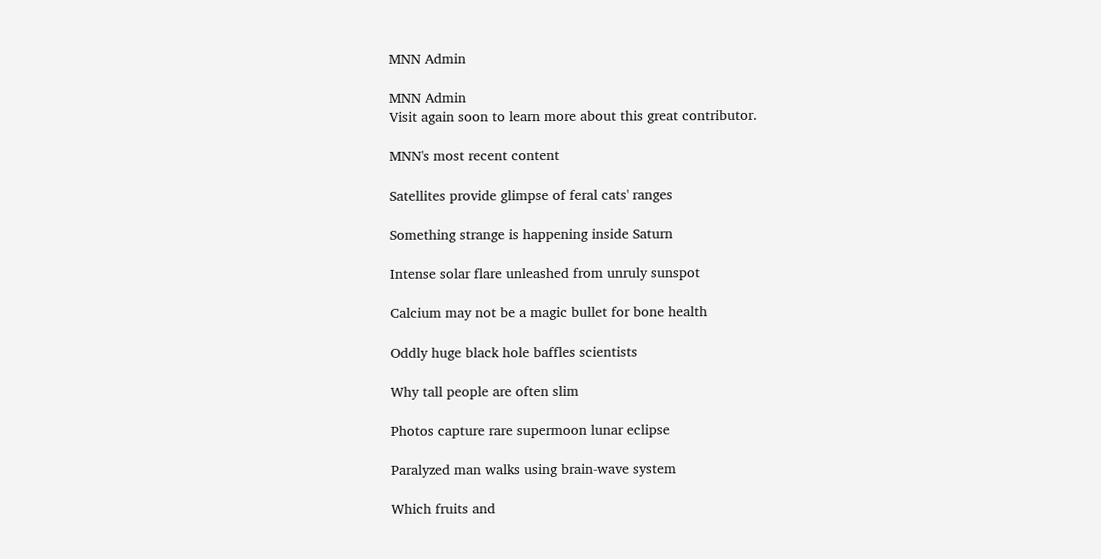MNN Admin

MNN Admin
Visit again soon to learn more about this great contributor.

MNN's most recent content

Satellites provide glimpse of feral cats' ranges

Something strange is happening inside Saturn

Intense solar flare unleashed from unruly sunspot

Calcium may not be a magic bullet for bone health

Oddly huge black hole baffles scientists

Why tall people are often slim

Photos capture rare supermoon lunar eclipse

Paralyzed man walks using brain-wave system

Which fruits and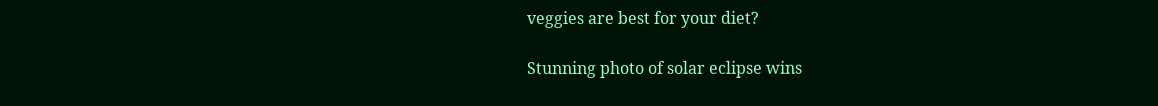veggies are best for your diet?

Stunning photo of solar eclipse wins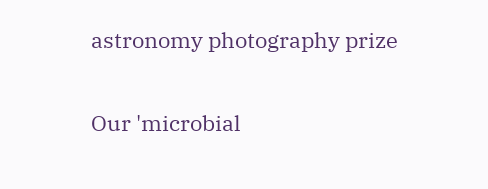astronomy photography prize

Our 'microbial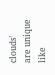clouds' are unique like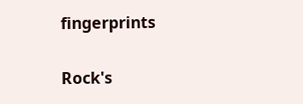fingerprints

Rock's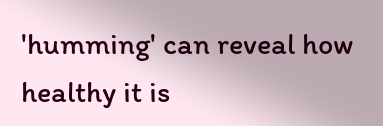'humming' can reveal how healthy it is